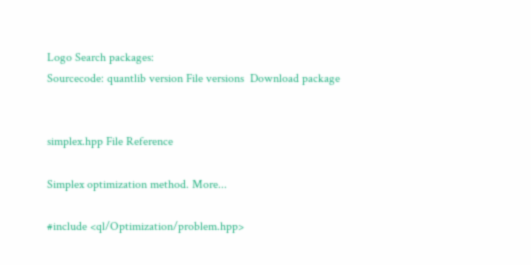Logo Search packages:
Sourcecode: quantlib version File versions  Download package


simplex.hpp File Reference

Simplex optimization method. More...

#include <ql/Optimization/problem.hpp>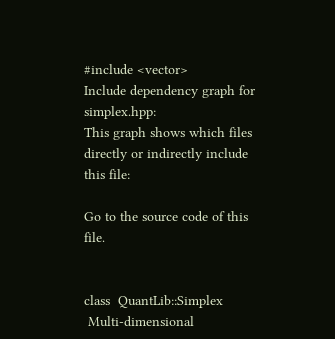#include <vector>
Include dependency graph for simplex.hpp:
This graph shows which files directly or indirectly include this file:

Go to the source code of this file.


class  QuantLib::Simplex
 Multi-dimensional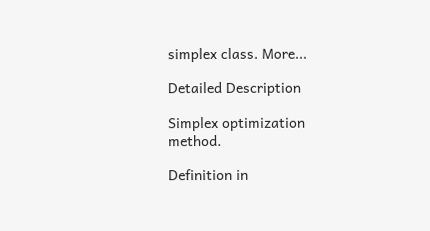simplex class. More...

Detailed Description

Simplex optimization method.

Definition in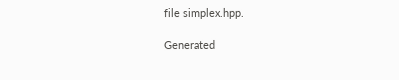file simplex.hpp.

Generated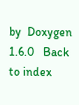by  Doxygen 1.6.0   Back to index